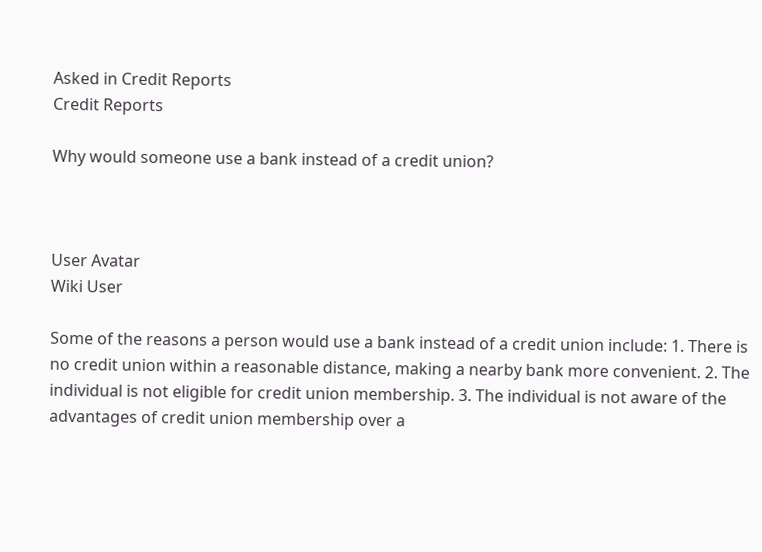Asked in Credit Reports
Credit Reports

Why would someone use a bank instead of a credit union?



User Avatar
Wiki User

Some of the reasons a person would use a bank instead of a credit union include: 1. There is no credit union within a reasonable distance, making a nearby bank more convenient. 2. The individual is not eligible for credit union membership. 3. The individual is not aware of the advantages of credit union membership over a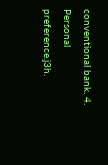conventional bank. 4. Personal preference.j3h.